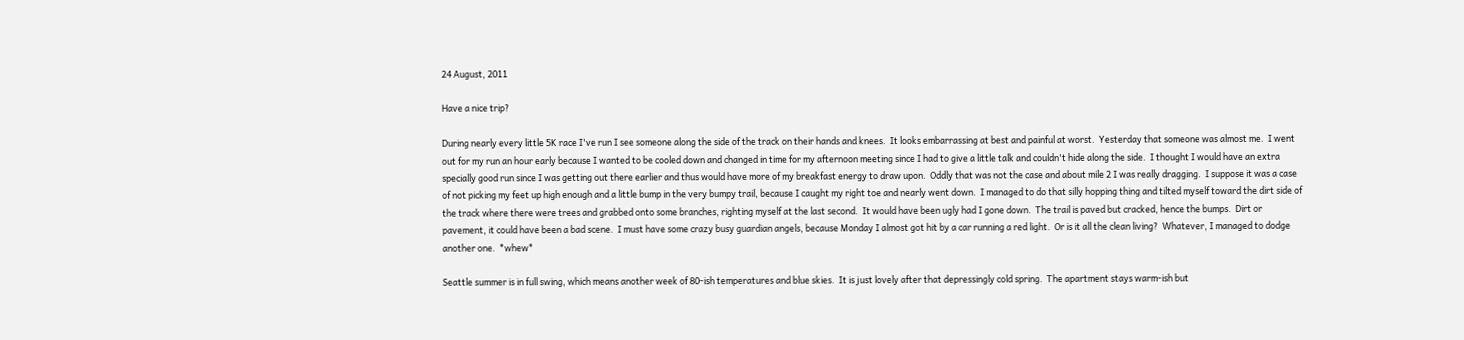24 August, 2011

Have a nice trip?

During nearly every little 5K race I've run I see someone along the side of the track on their hands and knees.  It looks embarrassing at best and painful at worst.  Yesterday that someone was almost me.  I went out for my run an hour early because I wanted to be cooled down and changed in time for my afternoon meeting since I had to give a little talk and couldn't hide along the side.  I thought I would have an extra specially good run since I was getting out there earlier and thus would have more of my breakfast energy to draw upon.  Oddly that was not the case and about mile 2 I was really dragging.  I suppose it was a case of not picking my feet up high enough and a little bump in the very bumpy trail, because I caught my right toe and nearly went down.  I managed to do that silly hopping thing and tilted myself toward the dirt side of the track where there were trees and grabbed onto some branches, righting myself at the last second.  It would have been ugly had I gone down.  The trail is paved but cracked, hence the bumps.  Dirt or pavement, it could have been a bad scene.  I must have some crazy busy guardian angels, because Monday I almost got hit by a car running a red light.  Or is it all the clean living?  Whatever, I managed to dodge another one.  *whew*

Seattle summer is in full swing, which means another week of 80-ish temperatures and blue skies.  It is just lovely after that depressingly cold spring.  The apartment stays warm-ish but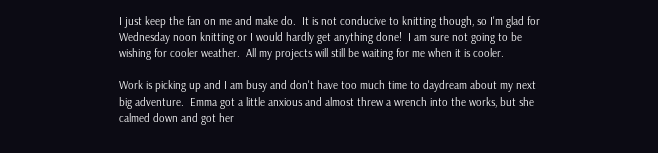I just keep the fan on me and make do.  It is not conducive to knitting though, so I'm glad for Wednesday noon knitting or I would hardly get anything done!  I am sure not going to be wishing for cooler weather.  All my projects will still be waiting for me when it is cooler.

Work is picking up and I am busy and don't have too much time to daydream about my next big adventure.  Emma got a little anxious and almost threw a wrench into the works, but she calmed down and got her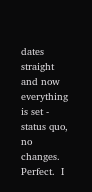dates straight and now everything is set - status quo, no changes.  Perfect.  I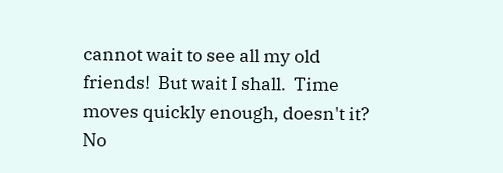cannot wait to see all my old friends!  But wait I shall.  Time moves quickly enough, doesn't it?  No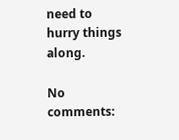need to hurry things along.

No comments: